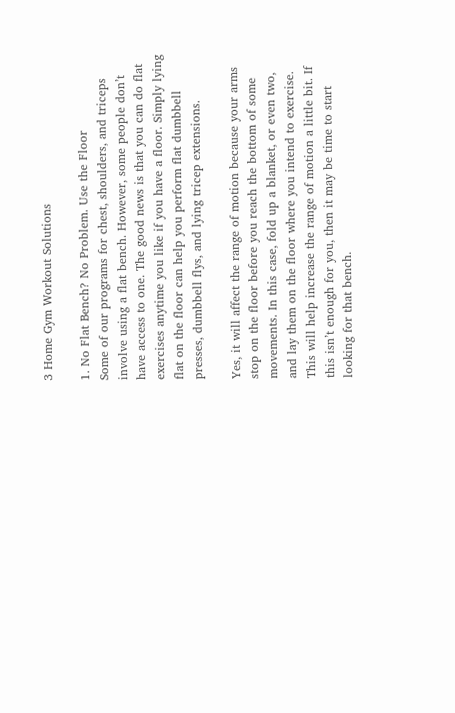3 Home Gym Workout Solutions

1. No Flat Bench? No Problem. Use the Floor
Some of our programs for chest, shoulders, and triceps involve using a flat bench. However, some people don’t have access to one. The good news is that you can do flat exercises anytime you like if you have a floor. Simply lying flat on the floor can help you perform flat dumbbell presses, dumbbell flys, and lying tricep extensions.

Yes, it will affect the range of motion because your arms stop on the floor before you reach the bottom of some movements. In this case, fold up a blanket, or even two, and lay them on the floor where you intend to exercise. This will help increase the range of motion a little bit. If this isn’t enough for you, then it may be time to start looking for that bench.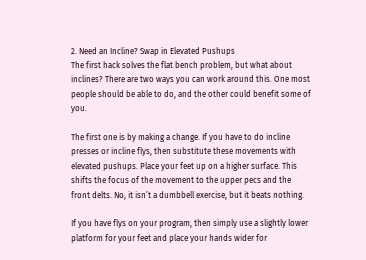2. Need an Incline? Swap in Elevated Pushups
The first hack solves the flat bench problem, but what about inclines? There are two ways you can work around this. One most people should be able to do, and the other could benefit some of you.

The first one is by making a change. If you have to do incline presses or incline flys, then substitute these movements with elevated pushups. Place your feet up on a higher surface. This shifts the focus of the movement to the upper pecs and the front delts. No, it isn’t a dumbbell exercise, but it beats nothing.

If you have flys on your program, then simply use a slightly lower platform for your feet and place your hands wider for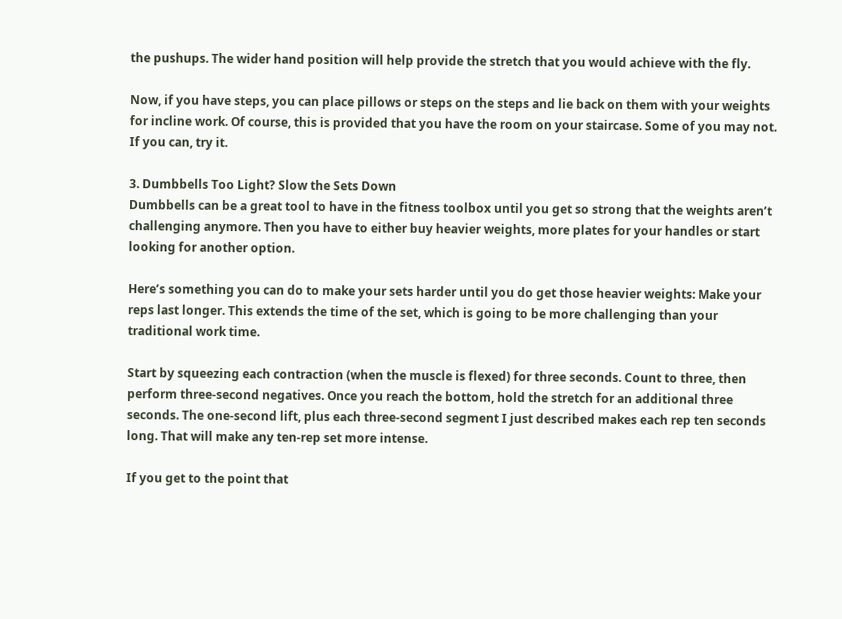the pushups. The wider hand position will help provide the stretch that you would achieve with the fly.

Now, if you have steps, you can place pillows or steps on the steps and lie back on them with your weights for incline work. Of course, this is provided that you have the room on your staircase. Some of you may not. If you can, try it.

3. Dumbbells Too Light? Slow the Sets Down
Dumbbells can be a great tool to have in the fitness toolbox until you get so strong that the weights aren’t challenging anymore. Then you have to either buy heavier weights, more plates for your handles or start looking for another option.

Here’s something you can do to make your sets harder until you do get those heavier weights: Make your reps last longer. This extends the time of the set, which is going to be more challenging than your traditional work time.

Start by squeezing each contraction (when the muscle is flexed) for three seconds. Count to three, then perform three-second negatives. Once you reach the bottom, hold the stretch for an additional three seconds. The one-second lift, plus each three-second segment I just described makes each rep ten seconds long. That will make any ten-rep set more intense.

If you get to the point that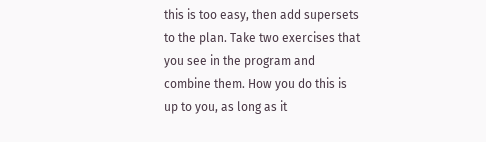this is too easy, then add supersets to the plan. Take two exercises that you see in the program and combine them. How you do this is up to you, as long as it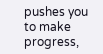pushes you to make progress,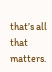that’s all that matters.